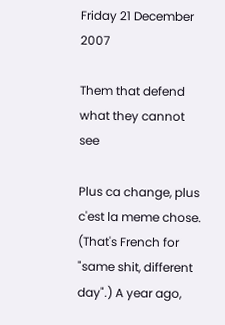Friday 21 December 2007

Them that defend what they cannot see

Plus ca change, plus c'est la meme chose. (That's French for "same shit, different day".) A year ago,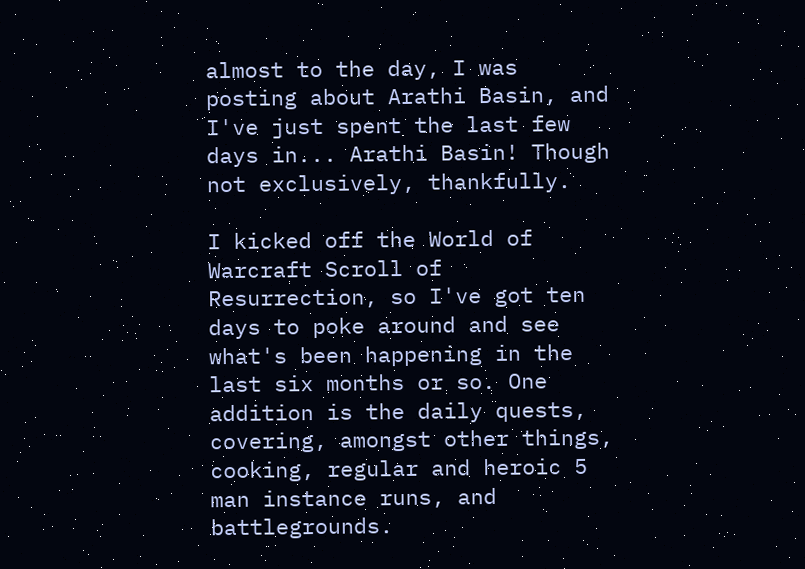almost to the day, I was posting about Arathi Basin, and I've just spent the last few days in... Arathi Basin! Though not exclusively, thankfully.

I kicked off the World of Warcraft Scroll of Resurrection, so I've got ten days to poke around and see what's been happening in the last six months or so. One addition is the daily quests, covering, amongst other things, cooking, regular and heroic 5 man instance runs, and battlegrounds.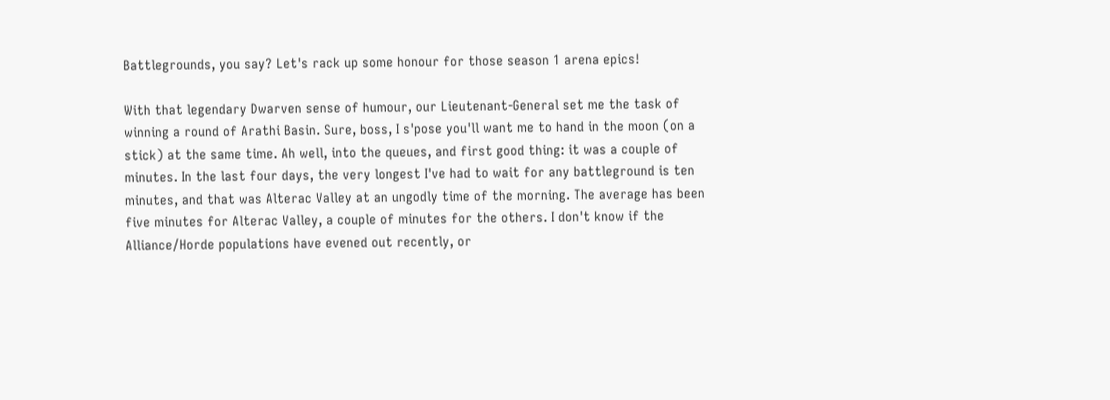Battlegrounds, you say? Let's rack up some honour for those season 1 arena epics!

With that legendary Dwarven sense of humour, our Lieutenant-General set me the task of winning a round of Arathi Basin. Sure, boss, I s'pose you'll want me to hand in the moon (on a stick) at the same time. Ah well, into the queues, and first good thing: it was a couple of minutes. In the last four days, the very longest I've had to wait for any battleground is ten minutes, and that was Alterac Valley at an ungodly time of the morning. The average has been five minutes for Alterac Valley, a couple of minutes for the others. I don't know if the Alliance/Horde populations have evened out recently, or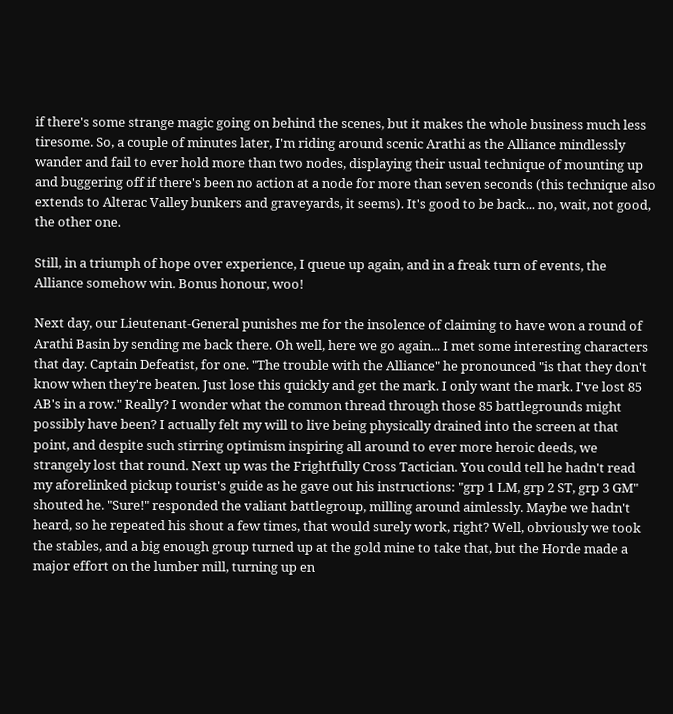if there's some strange magic going on behind the scenes, but it makes the whole business much less tiresome. So, a couple of minutes later, I'm riding around scenic Arathi as the Alliance mindlessly wander and fail to ever hold more than two nodes, displaying their usual technique of mounting up and buggering off if there's been no action at a node for more than seven seconds (this technique also extends to Alterac Valley bunkers and graveyards, it seems). It's good to be back... no, wait, not good, the other one.

Still, in a triumph of hope over experience, I queue up again, and in a freak turn of events, the Alliance somehow win. Bonus honour, woo!

Next day, our Lieutenant-General punishes me for the insolence of claiming to have won a round of Arathi Basin by sending me back there. Oh well, here we go again... I met some interesting characters that day. Captain Defeatist, for one. "The trouble with the Alliance" he pronounced "is that they don't know when they're beaten. Just lose this quickly and get the mark. I only want the mark. I've lost 85 AB's in a row." Really? I wonder what the common thread through those 85 battlegrounds might possibly have been? I actually felt my will to live being physically drained into the screen at that point, and despite such stirring optimism inspiring all around to ever more heroic deeds, we strangely lost that round. Next up was the Frightfully Cross Tactician. You could tell he hadn't read my aforelinked pickup tourist's guide as he gave out his instructions: "grp 1 LM, grp 2 ST, grp 3 GM" shouted he. "Sure!" responded the valiant battlegroup, milling around aimlessly. Maybe we hadn't heard, so he repeated his shout a few times, that would surely work, right? Well, obviously we took the stables, and a big enough group turned up at the gold mine to take that, but the Horde made a major effort on the lumber mill, turning up en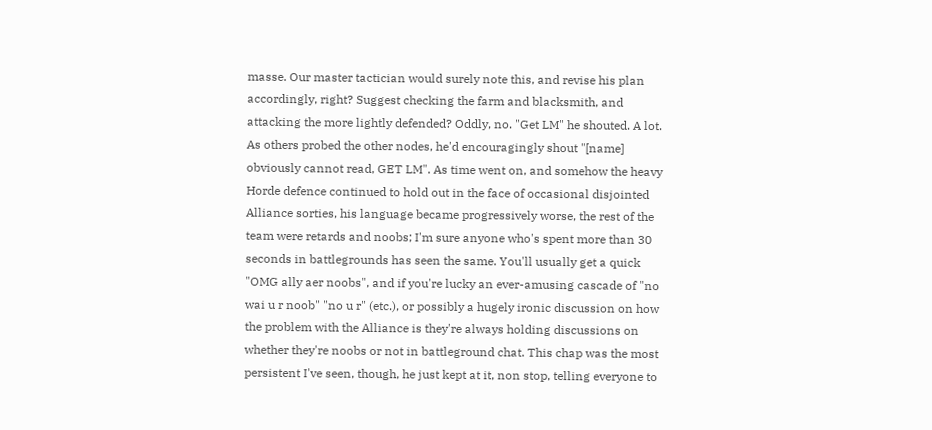masse. Our master tactician would surely note this, and revise his plan accordingly, right? Suggest checking the farm and blacksmith, and attacking the more lightly defended? Oddly, no. "Get LM" he shouted. A lot. As others probed the other nodes, he'd encouragingly shout "[name] obviously cannot read, GET LM". As time went on, and somehow the heavy Horde defence continued to hold out in the face of occasional disjointed Alliance sorties, his language became progressively worse, the rest of the team were retards and noobs; I'm sure anyone who's spent more than 30 seconds in battlegrounds has seen the same. You'll usually get a quick "OMG ally aer noobs", and if you're lucky an ever-amusing cascade of "no wai u r noob" "no u r" (etc.), or possibly a hugely ironic discussion on how the problem with the Alliance is they're always holding discussions on whether they're noobs or not in battleground chat. This chap was the most persistent I've seen, though, he just kept at it, non stop, telling everyone to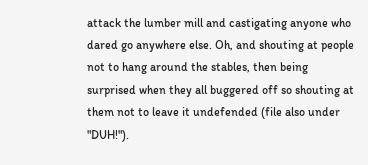attack the lumber mill and castigating anyone who dared go anywhere else. Oh, and shouting at people not to hang around the stables, then being surprised when they all buggered off so shouting at them not to leave it undefended (file also under "DUH!").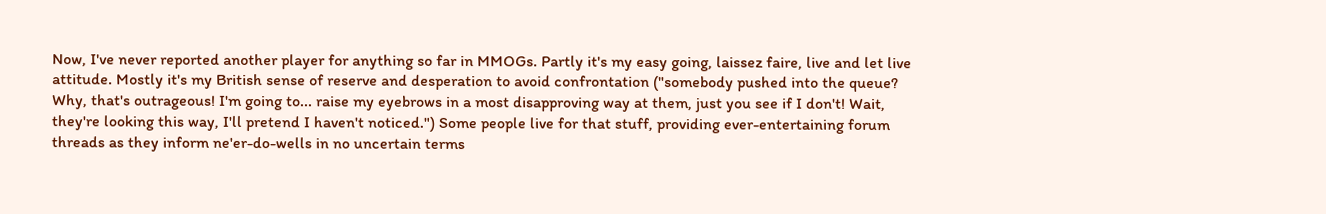Now, I've never reported another player for anything so far in MMOGs. Partly it's my easy going, laissez faire, live and let live attitude. Mostly it's my British sense of reserve and desperation to avoid confrontation ("somebody pushed into the queue? Why, that's outrageous! I'm going to... raise my eyebrows in a most disapproving way at them, just you see if I don't! Wait, they're looking this way, I'll pretend I haven't noticed.") Some people live for that stuff, providing ever-entertaining forum threads as they inform ne'er-do-wells in no uncertain terms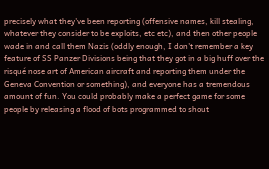precisely what they've been reporting (offensive names, kill stealing, whatever they consider to be exploits, etc etc), and then other people wade in and call them Nazis (oddly enough, I don't remember a key feature of SS Panzer Divisions being that they got in a big huff over the risqué nose art of American aircraft and reporting them under the Geneva Convention or something), and everyone has a tremendous amount of fun. You could probably make a perfect game for some people by releasing a flood of bots programmed to shout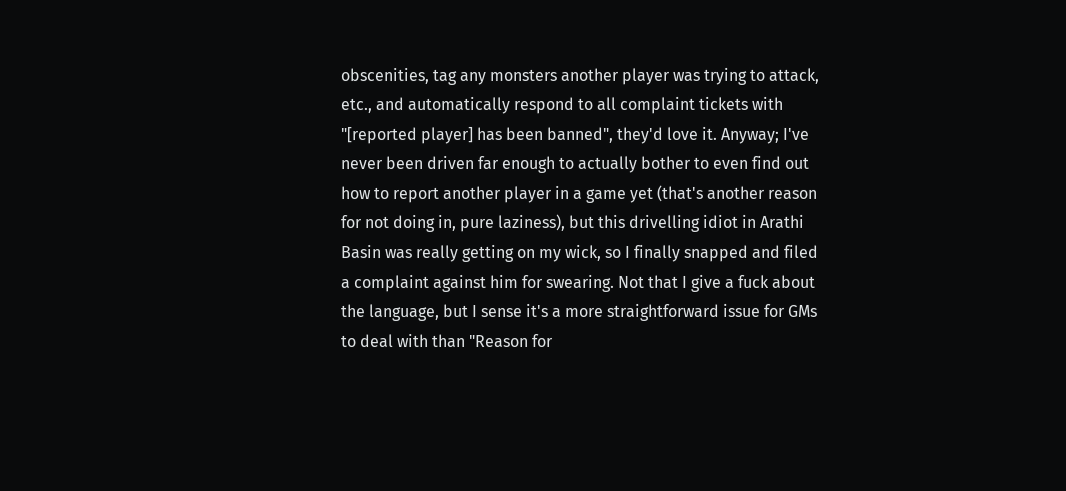obscenities, tag any monsters another player was trying to attack, etc., and automatically respond to all complaint tickets with "[reported player] has been banned", they'd love it. Anyway; I've never been driven far enough to actually bother to even find out how to report another player in a game yet (that's another reason for not doing in, pure laziness), but this drivelling idiot in Arathi Basin was really getting on my wick, so I finally snapped and filed a complaint against him for swearing. Not that I give a fuck about the language, but I sense it's a more straightforward issue for GMs to deal with than "Reason for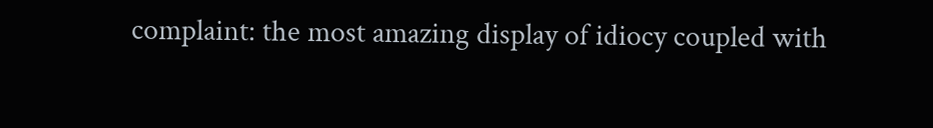complaint: the most amazing display of idiocy coupled with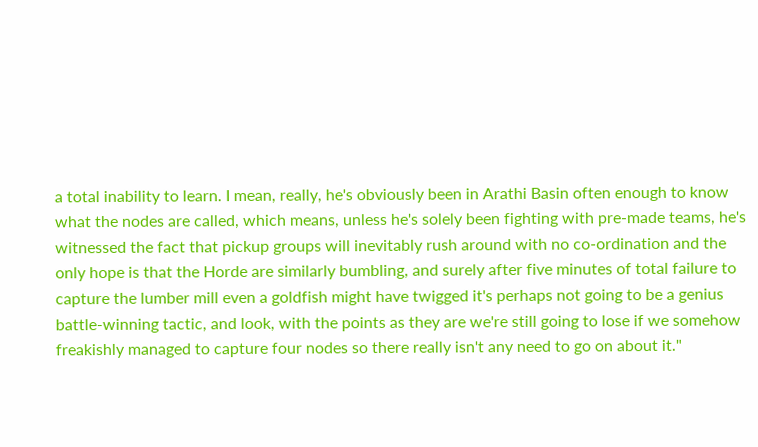a total inability to learn. I mean, really, he's obviously been in Arathi Basin often enough to know what the nodes are called, which means, unless he's solely been fighting with pre-made teams, he's witnessed the fact that pickup groups will inevitably rush around with no co-ordination and the only hope is that the Horde are similarly bumbling, and surely after five minutes of total failure to capture the lumber mill even a goldfish might have twigged it's perhaps not going to be a genius battle-winning tactic, and look, with the points as they are we're still going to lose if we somehow freakishly managed to capture four nodes so there really isn't any need to go on about it."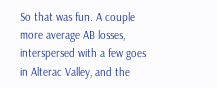So that was fun. A couple more average AB losses, interspersed with a few goes in Alterac Valley, and the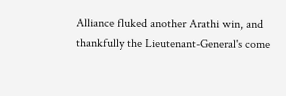Alliance fluked another Arathi win, and thankfully the Lieutenant-General's come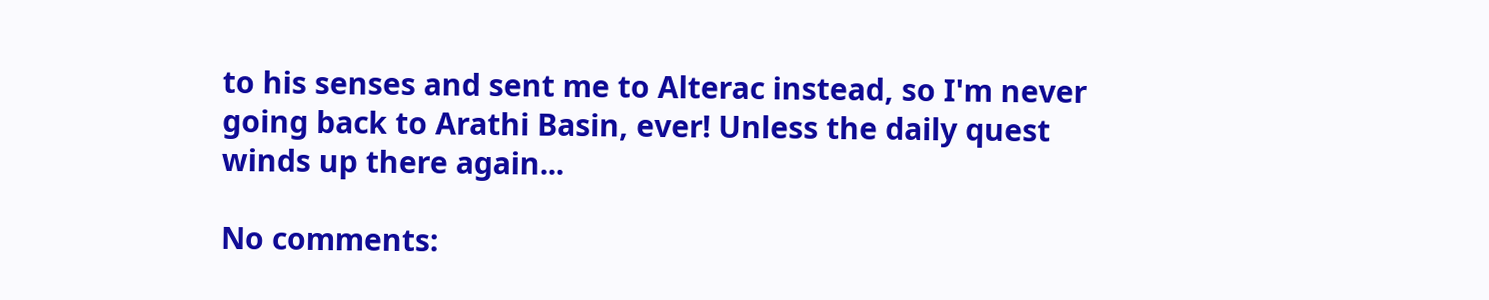to his senses and sent me to Alterac instead, so I'm never going back to Arathi Basin, ever! Unless the daily quest winds up there again...

No comments: